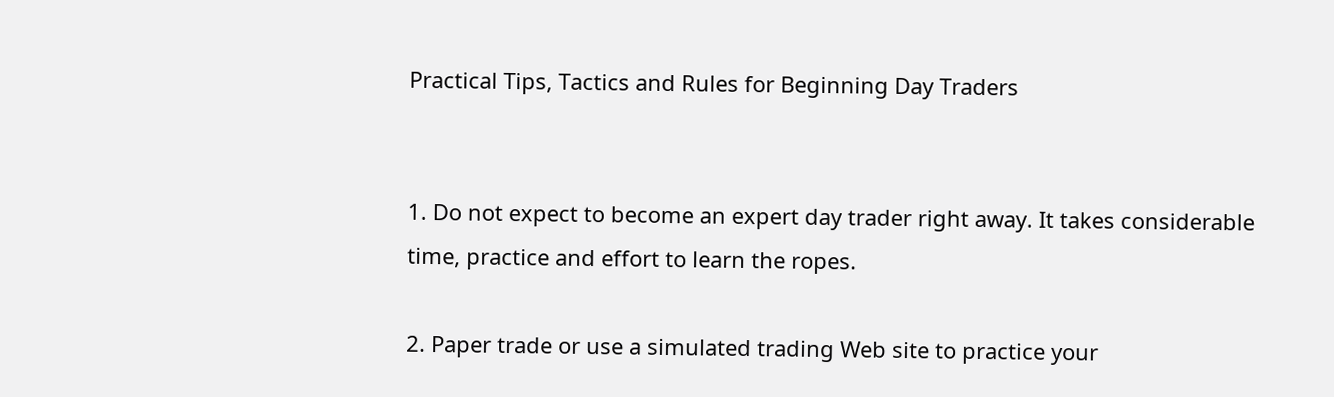Practical Tips, Tactics and Rules for Beginning Day Traders


1. Do not expect to become an expert day trader right away. It takes considerable time, practice and effort to learn the ropes.

2. Paper trade or use a simulated trading Web site to practice your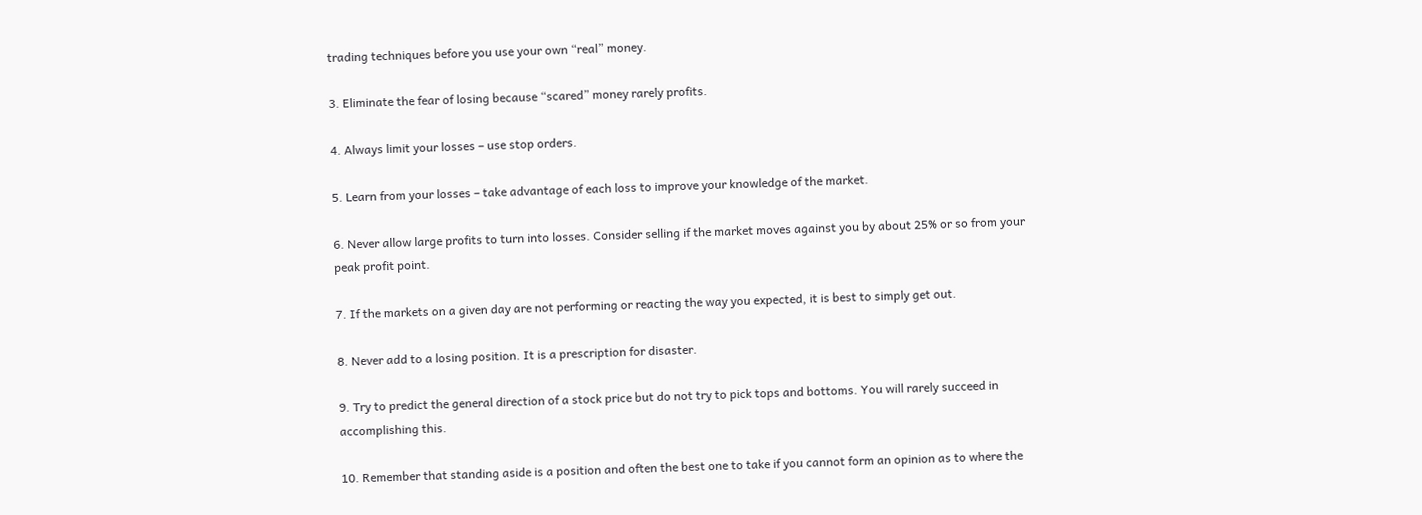trading techniques before you use your own “real” money.

3. Eliminate the fear of losing because “scared” money rarely profits.

4. Always limit your losses – use stop orders.

5. Learn from your losses – take advantage of each loss to improve your knowledge of the market.

6. Never allow large profits to turn into losses. Consider selling if the market moves against you by about 25% or so from your peak profit point.

7. If the markets on a given day are not performing or reacting the way you expected, it is best to simply get out.

8. Never add to a losing position. It is a prescription for disaster.

9. Try to predict the general direction of a stock price but do not try to pick tops and bottoms. You will rarely succeed in accomplishing this.

10. Remember that standing aside is a position and often the best one to take if you cannot form an opinion as to where the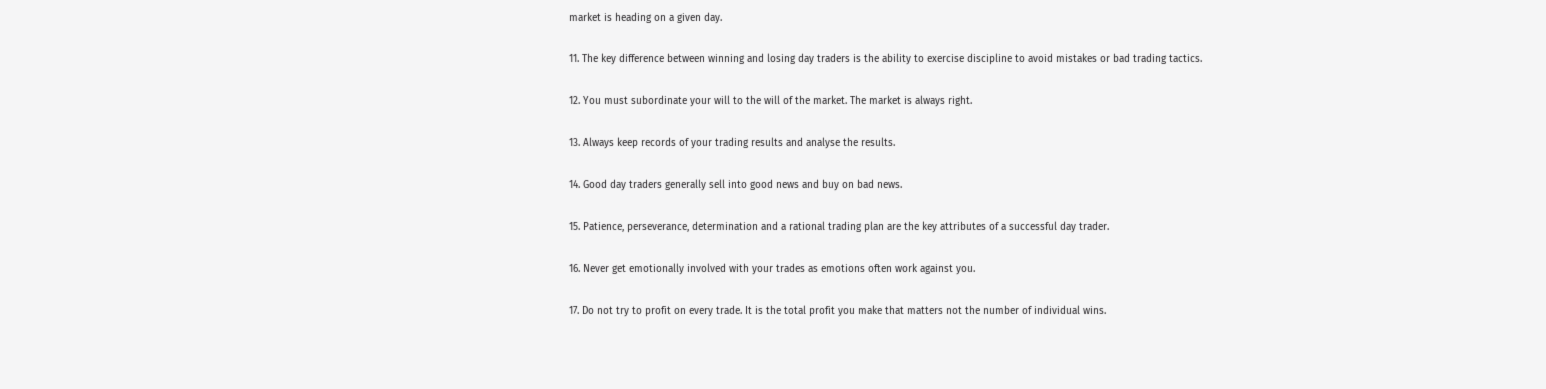market is heading on a given day.

11. The key difference between winning and losing day traders is the ability to exercise discipline to avoid mistakes or bad trading tactics.

12. You must subordinate your will to the will of the market. The market is always right.

13. Always keep records of your trading results and analyse the results.

14. Good day traders generally sell into good news and buy on bad news.

15. Patience, perseverance, determination and a rational trading plan are the key attributes of a successful day trader.

16. Never get emotionally involved with your trades as emotions often work against you.

17. Do not try to profit on every trade. It is the total profit you make that matters not the number of individual wins.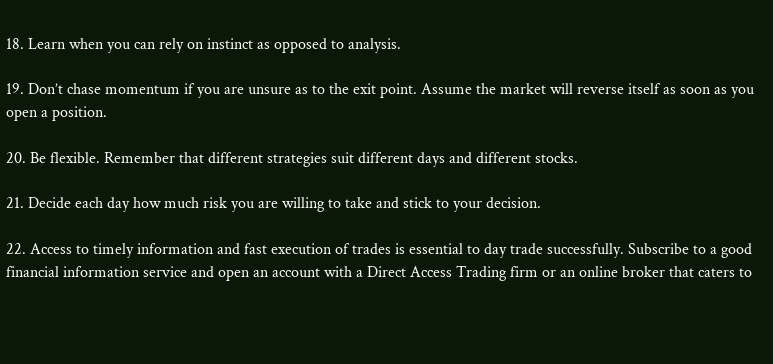18. Learn when you can rely on instinct as opposed to analysis.

19. Don’t chase momentum if you are unsure as to the exit point. Assume the market will reverse itself as soon as you open a position.

20. Be flexible. Remember that different strategies suit different days and different stocks.

21. Decide each day how much risk you are willing to take and stick to your decision.

22. Access to timely information and fast execution of trades is essential to day trade successfully. Subscribe to a good financial information service and open an account with a Direct Access Trading firm or an online broker that caters to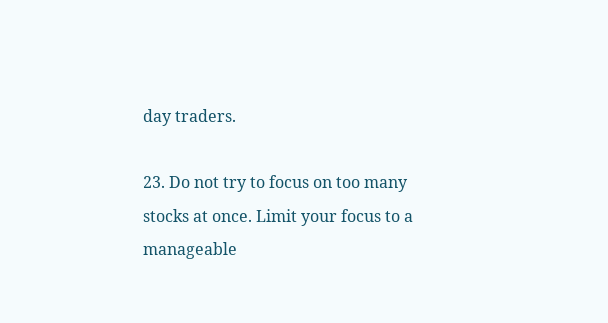day traders.

23. Do not try to focus on too many stocks at once. Limit your focus to a manageable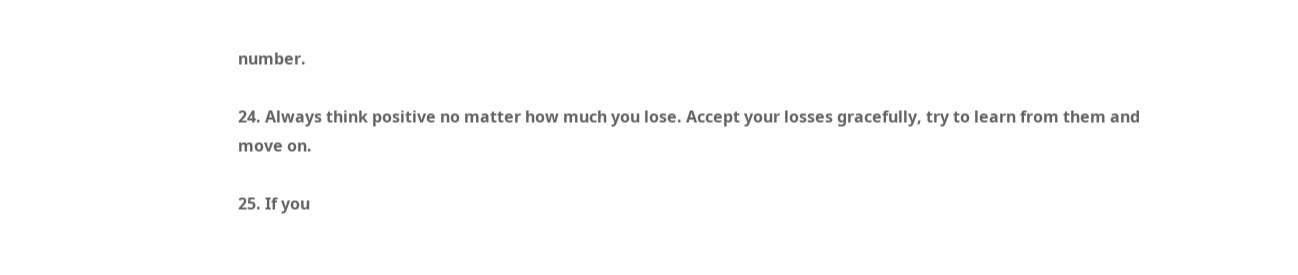number.

24. Always think positive no matter how much you lose. Accept your losses gracefully, try to learn from them and move on.

25. If you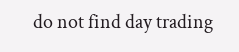do not find day trading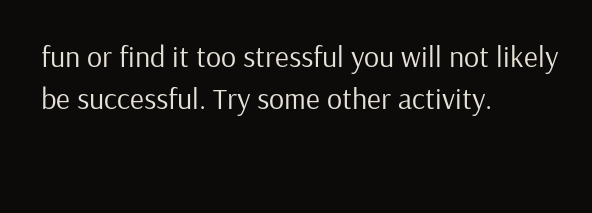fun or find it too stressful you will not likely be successful. Try some other activity.